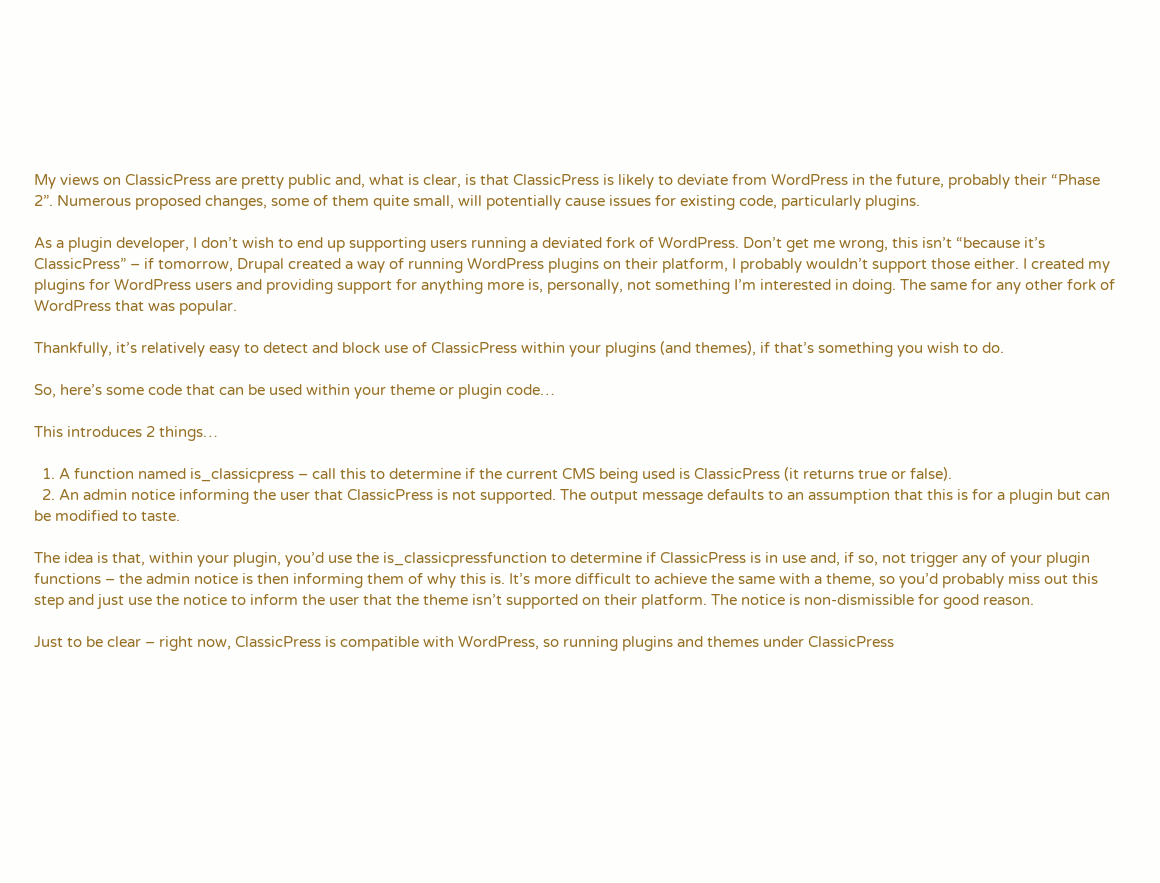My views on ClassicPress are pretty public and, what is clear, is that ClassicPress is likely to deviate from WordPress in the future, probably their “Phase 2”. Numerous proposed changes, some of them quite small, will potentially cause issues for existing code, particularly plugins.

As a plugin developer, I don’t wish to end up supporting users running a deviated fork of WordPress. Don’t get me wrong, this isn’t “because it’s ClassicPress” – if tomorrow, Drupal created a way of running WordPress plugins on their platform, I probably wouldn’t support those either. I created my plugins for WordPress users and providing support for anything more is, personally, not something I’m interested in doing. The same for any other fork of WordPress that was popular.

Thankfully, it’s relatively easy to detect and block use of ClassicPress within your plugins (and themes), if that’s something you wish to do.

So, here’s some code that can be used within your theme or plugin code…

This introduces 2 things…

  1. A function named is_classicpress – call this to determine if the current CMS being used is ClassicPress (it returns true or false).
  2. An admin notice informing the user that ClassicPress is not supported. The output message defaults to an assumption that this is for a plugin but can be modified to taste.

The idea is that, within your plugin, you’d use the is_classicpressfunction to determine if ClassicPress is in use and, if so, not trigger any of your plugin functions – the admin notice is then informing them of why this is. It’s more difficult to achieve the same with a theme, so you’d probably miss out this step and just use the notice to inform the user that the theme isn’t supported on their platform. The notice is non-dismissible for good reason.

Just to be clear – right now, ClassicPress is compatible with WordPress, so running plugins and themes under ClassicPress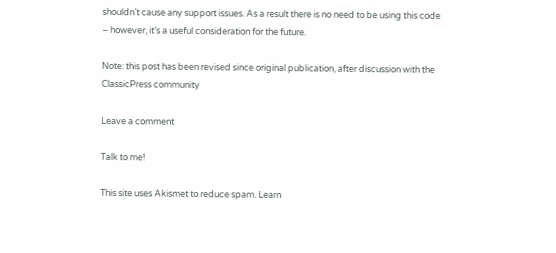shouldn’t cause any support issues. As a result there is no need to be using this code – however, it’s a useful consideration for the future.

Note: this post has been revised since original publication, after discussion with the ClassicPress community

Leave a comment

Talk to me!

This site uses Akismet to reduce spam. Learn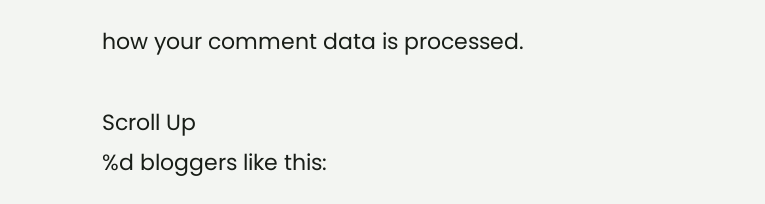how your comment data is processed.

Scroll Up
%d bloggers like this: